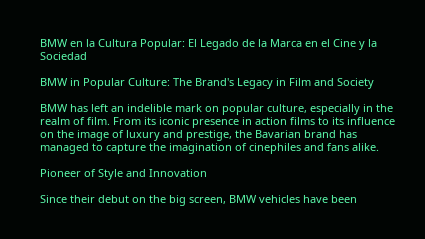BMW en la Cultura Popular: El Legado de la Marca en el Cine y la Sociedad

BMW in Popular Culture: The Brand's Legacy in Film and Society

BMW has left an indelible mark on popular culture, especially in the realm of film. From its iconic presence in action films to its influence on the image of luxury and prestige, the Bavarian brand has managed to capture the imagination of cinephiles and fans alike.

Pioneer of Style and Innovation

Since their debut on the big screen, BMW vehicles have been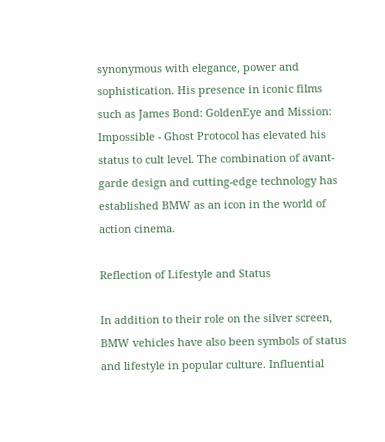synonymous with elegance, power and sophistication. His presence in iconic films such as James Bond: GoldenEye and Mission: Impossible - Ghost Protocol has elevated his status to cult level. The combination of avant-garde design and cutting-edge technology has established BMW as an icon in the world of action cinema.

Reflection of Lifestyle and Status

In addition to their role on the silver screen, BMW vehicles have also been symbols of status and lifestyle in popular culture. Influential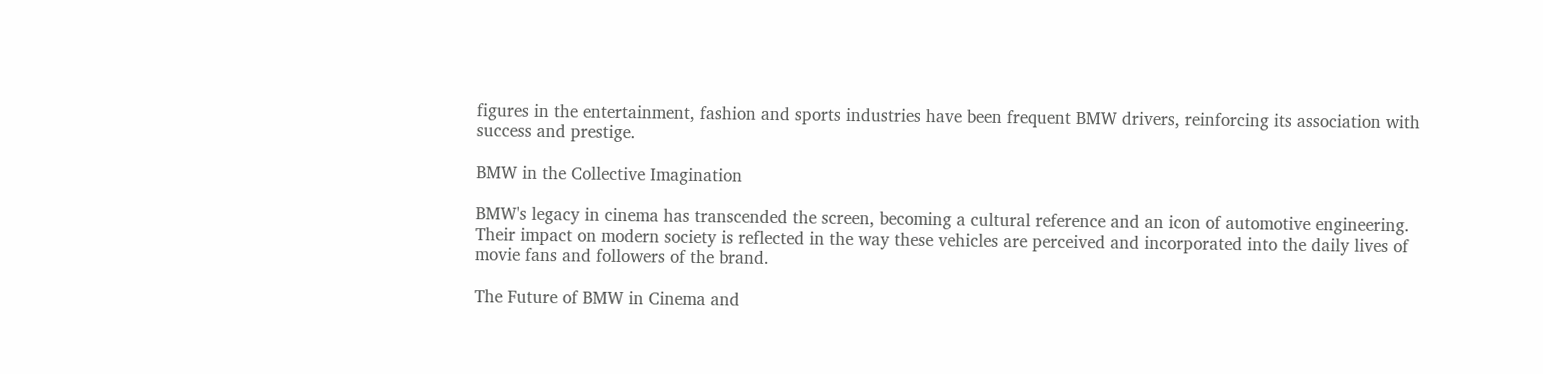figures in the entertainment, fashion and sports industries have been frequent BMW drivers, reinforcing its association with success and prestige.

BMW in the Collective Imagination

BMW's legacy in cinema has transcended the screen, becoming a cultural reference and an icon of automotive engineering. Their impact on modern society is reflected in the way these vehicles are perceived and incorporated into the daily lives of movie fans and followers of the brand.

The Future of BMW in Cinema and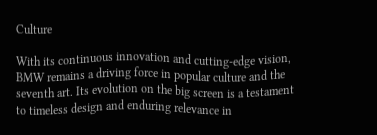Culture

With its continuous innovation and cutting-edge vision, BMW remains a driving force in popular culture and the seventh art. Its evolution on the big screen is a testament to timeless design and enduring relevance in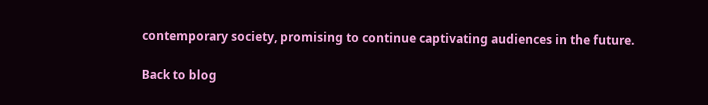contemporary society, promising to continue captivating audiences in the future.

Back to blog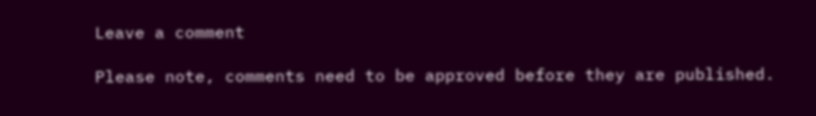Leave a comment

Please note, comments need to be approved before they are published.